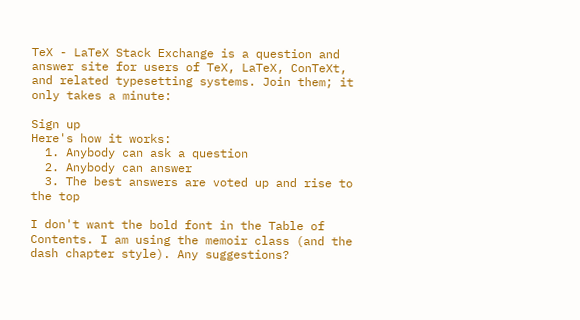TeX - LaTeX Stack Exchange is a question and answer site for users of TeX, LaTeX, ConTeXt, and related typesetting systems. Join them; it only takes a minute:

Sign up
Here's how it works:
  1. Anybody can ask a question
  2. Anybody can answer
  3. The best answers are voted up and rise to the top

I don't want the bold font in the Table of Contents. I am using the memoir class (and the dash chapter style). Any suggestions?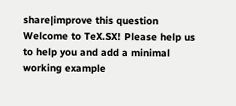share|improve this question
Welcome to TeX.SX! Please help us to help you and add a minimal working example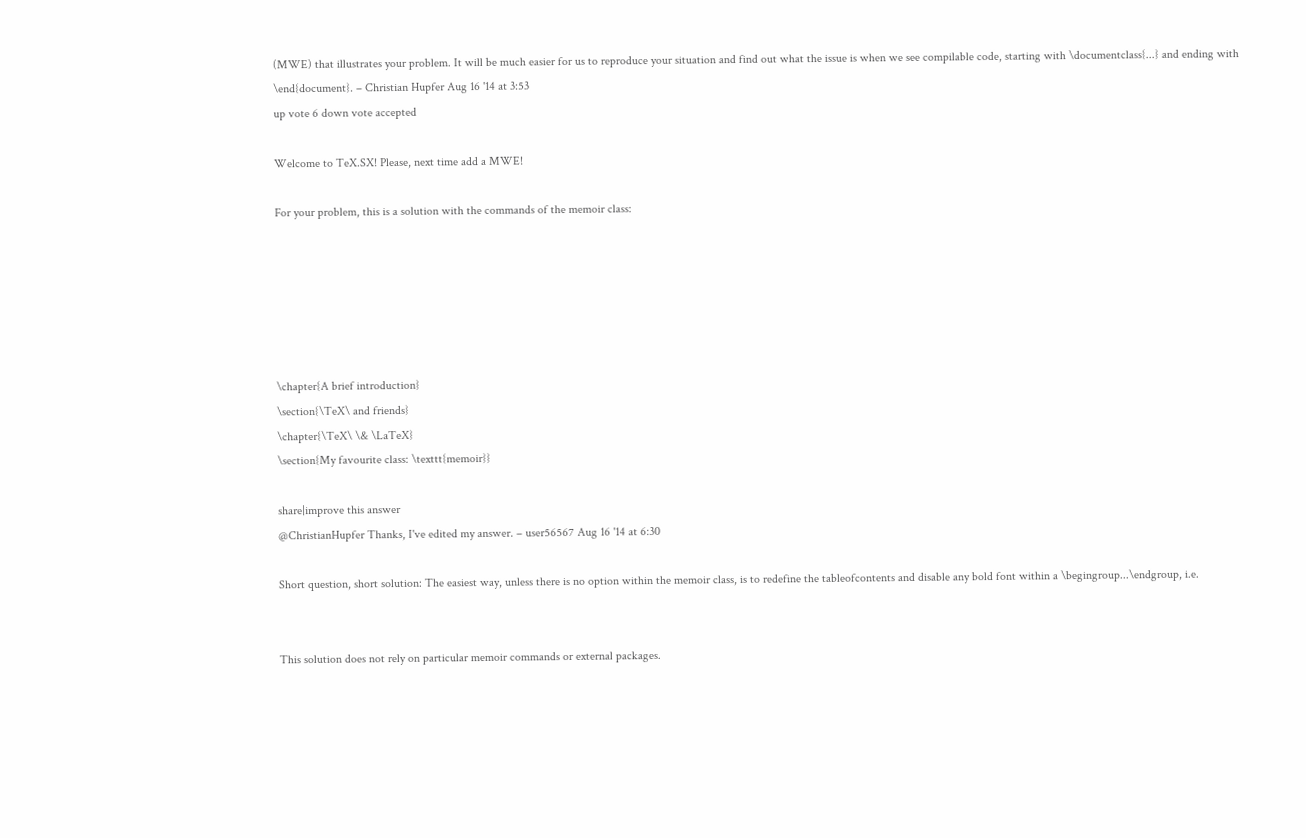(MWE) that illustrates your problem. It will be much easier for us to reproduce your situation and find out what the issue is when we see compilable code, starting with \documentclass{...} and ending with \end{document}. – Christian Hupfer Aug 16 '14 at 3:53
up vote 6 down vote accepted

Welcome to TeX.SX! Please, next time add a MWE!

For your problem, this is a solution with the commands of the memoir class:






\chapter{A brief introduction}
\section{\TeX\ and friends}
\chapter{\TeX\ \& \LaTeX}
\section{My favourite class: \texttt{memoir}}

share|improve this answer
@ChristianHupfer Thanks, I've edited my answer. – user56567 Aug 16 '14 at 6:30

Short question, short solution: The easiest way, unless there is no option within the memoir class, is to redefine the tableofcontents and disable any bold font within a \begingroup...\endgroup, i.e.


This solution does not rely on particular memoir commands or external packages.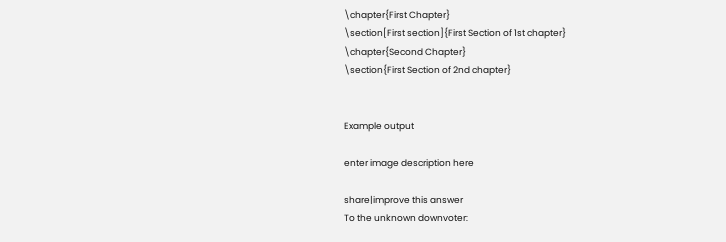\chapter{First Chapter}
\section[First section]{First Section of 1st chapter}
\chapter{Second Chapter}
\section{First Section of 2nd chapter}


Example output

enter image description here

share|improve this answer
To the unknown downvoter: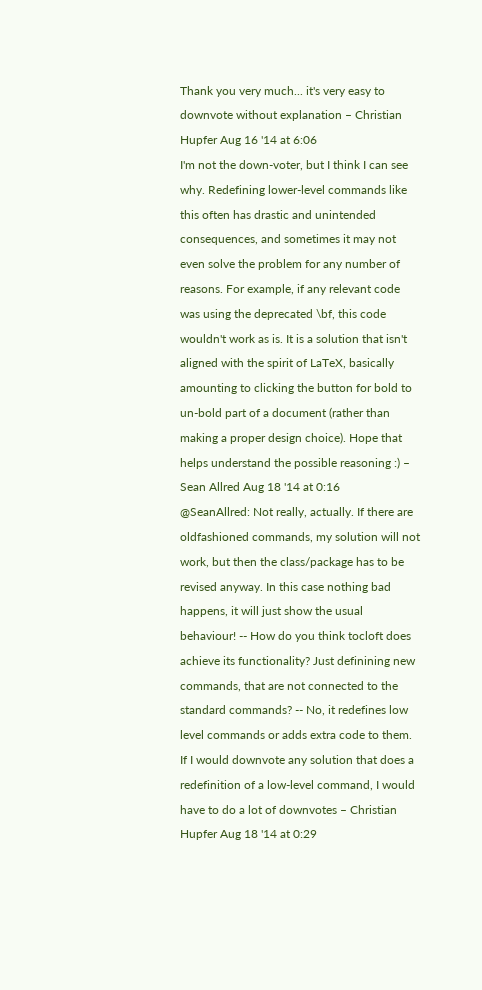Thank you very much... it's very easy to downvote without explanation – Christian Hupfer Aug 16 '14 at 6:06
I'm not the down-voter, but I think I can see why. Redefining lower-level commands like this often has drastic and unintended consequences, and sometimes it may not even solve the problem for any number of reasons. For example, if any relevant code was using the deprecated \bf, this code wouldn't work as is. It is a solution that isn't aligned with the spirit of LaTeX, basically amounting to clicking the button for bold to un-bold part of a document (rather than making a proper design choice). Hope that helps understand the possible reasoning :) – Sean Allred Aug 18 '14 at 0:16
@SeanAllred: Not really, actually. If there are oldfashioned commands, my solution will not work, but then the class/package has to be revised anyway. In this case nothing bad happens, it will just show the usual behaviour! -- How do you think tocloft does achieve its functionality? Just definining new commands, that are not connected to the standard commands? -- No, it redefines low level commands or adds extra code to them. If I would downvote any solution that does a redefinition of a low-level command, I would have to do a lot of downvotes – Christian Hupfer Aug 18 '14 at 0:29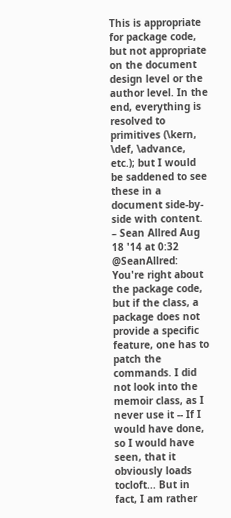This is appropriate for package code, but not appropriate on the document design level or the author level. In the end, everything is resolved to primitives (\kern, \def, \advance, etc.); but I would be saddened to see these in a document side-by-side with content. – Sean Allred Aug 18 '14 at 0:32
@SeanAllred: You're right about the package code, but if the class, a package does not provide a specific feature, one has to patch the commands. I did not look into the memoir class, as I never use it -- If I would have done, so I would have seen, that it obviously loads tocloft... But in fact, I am rather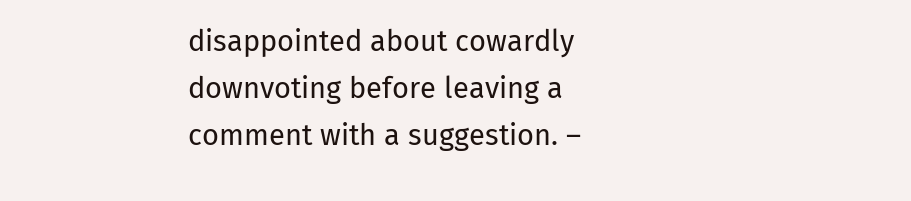disappointed about cowardly downvoting before leaving a comment with a suggestion. –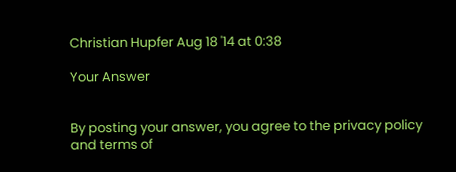Christian Hupfer Aug 18 '14 at 0:38

Your Answer


By posting your answer, you agree to the privacy policy and terms of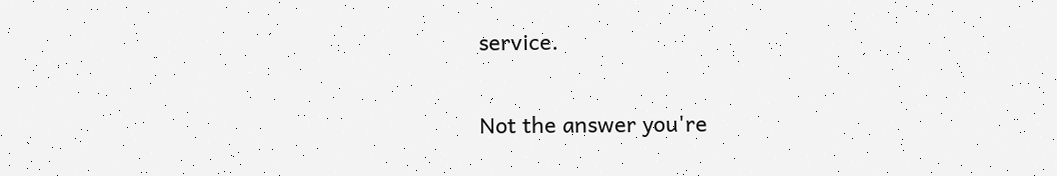service.

Not the answer you're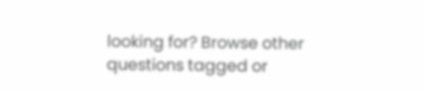looking for? Browse other questions tagged or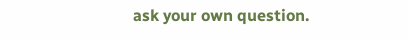ask your own question.